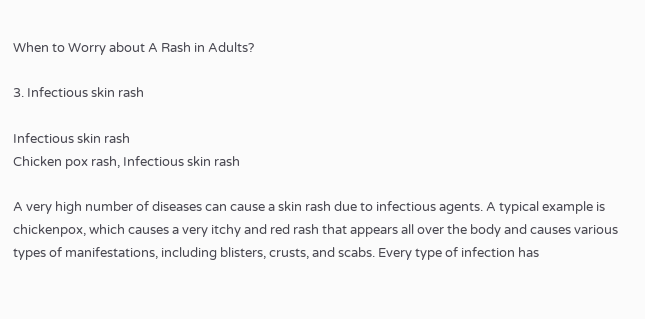When to Worry about A Rash in Adults?

3. Infectious skin rash

Infectious skin rash
Chicken pox rash, Infectious skin rash

A very high number of diseases can cause a skin rash due to infectious agents. A typical example is chickenpox, which causes a very itchy and red rash that appears all over the body and causes various types of manifestations, including blisters, crusts, and scabs. Every type of infection has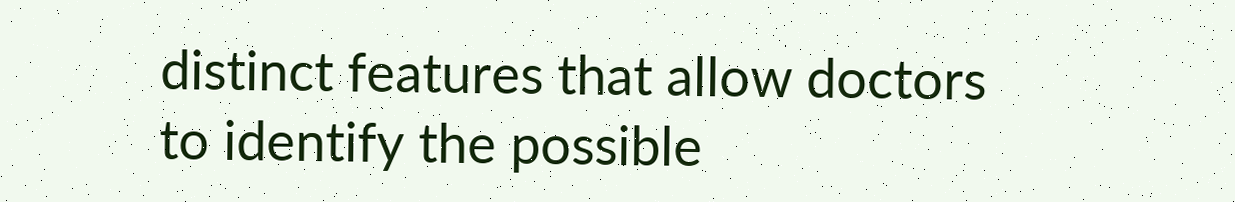distinct features that allow doctors to identify the possible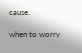cause.

when to worry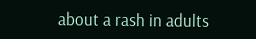about a rash in adults